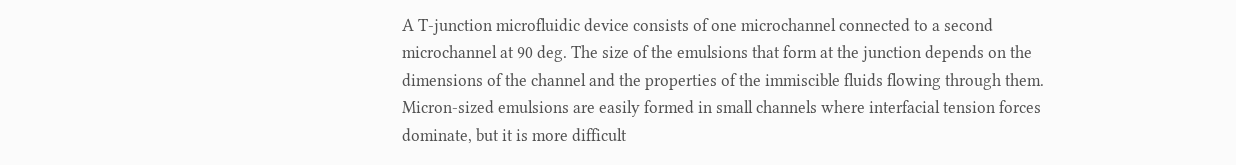A T-junction microfluidic device consists of one microchannel connected to a second microchannel at 90 deg. The size of the emulsions that form at the junction depends on the dimensions of the channel and the properties of the immiscible fluids flowing through them. Micron-sized emulsions are easily formed in small channels where interfacial tension forces dominate, but it is more difficult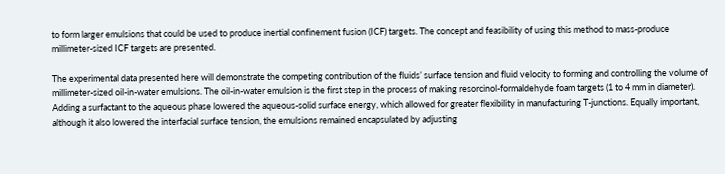to form larger emulsions that could be used to produce inertial confinement fusion (ICF) targets. The concept and feasibility of using this method to mass-produce millimeter-sized ICF targets are presented.

The experimental data presented here will demonstrate the competing contribution of the fluids’ surface tension and fluid velocity to forming and controlling the volume of millimeter-sized oil-in-water emulsions. The oil-in-water emulsion is the first step in the process of making resorcinol-formaldehyde foam targets (1 to 4 mm in diameter). Adding a surfactant to the aqueous phase lowered the aqueous-solid surface energy, which allowed for greater flexibility in manufacturing T-junctions. Equally important, although it also lowered the interfacial surface tension, the emulsions remained encapsulated by adjusting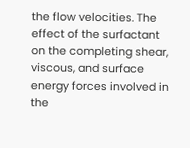the flow velocities. The effect of the surfactant on the completing shear, viscous, and surface energy forces involved in the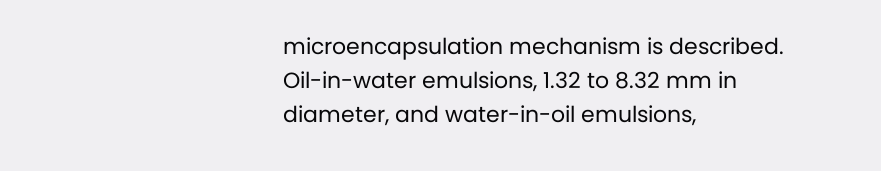microencapsulation mechanism is described. Oil-in-water emulsions, 1.32 to 8.32 mm in diameter, and water-in-oil emulsions,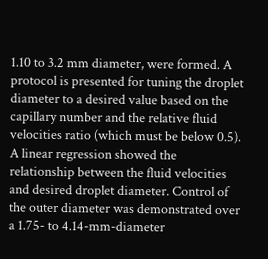1.10 to 3.2 mm diameter, were formed. A protocol is presented for tuning the droplet diameter to a desired value based on the capillary number and the relative fluid velocities ratio (which must be below 0.5). A linear regression showed the relationship between the fluid velocities and desired droplet diameter. Control of the outer diameter was demonstrated over a 1.75- to 4.14-mm-diameter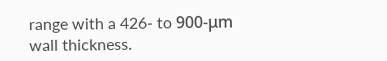range with a 426- to 900-μm wall thickness.